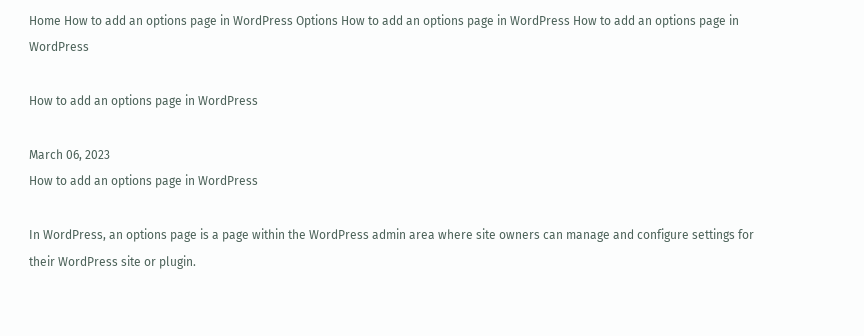Home How to add an options page in WordPress Options How to add an options page in WordPress How to add an options page in WordPress

How to add an options page in WordPress

March 06, 2023
How to add an options page in WordPress

In WordPress, an options page is a page within the WordPress admin area where site owners can manage and configure settings for their WordPress site or plugin.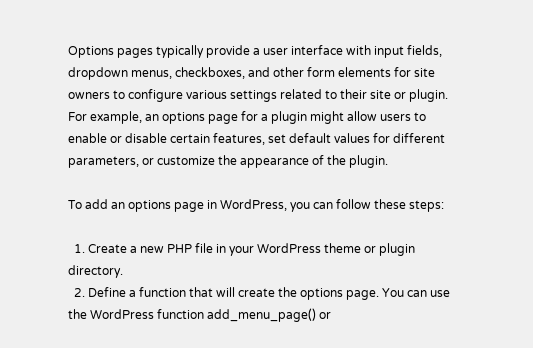Options pages typically provide a user interface with input fields, dropdown menus, checkboxes, and other form elements for site owners to configure various settings related to their site or plugin. For example, an options page for a plugin might allow users to enable or disable certain features, set default values for different parameters, or customize the appearance of the plugin.

To add an options page in WordPress, you can follow these steps:

  1. Create a new PHP file in your WordPress theme or plugin directory.
  2. Define a function that will create the options page. You can use the WordPress function add_menu_page() or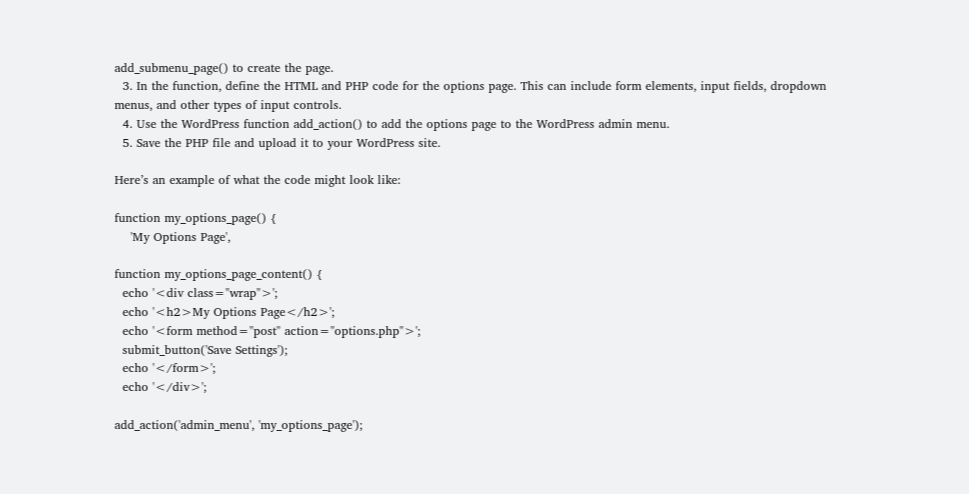add_submenu_page() to create the page.
  3. In the function, define the HTML and PHP code for the options page. This can include form elements, input fields, dropdown menus, and other types of input controls.
  4. Use the WordPress function add_action() to add the options page to the WordPress admin menu.
  5. Save the PHP file and upload it to your WordPress site.

Here’s an example of what the code might look like:

function my_options_page() {
    'My Options Page',

function my_options_page_content() {
  echo '<div class="wrap">';
  echo '<h2>My Options Page</h2>';
  echo '<form method="post" action="options.php">';
  submit_button('Save Settings');
  echo '</form>';
  echo '</div>';

add_action('admin_menu', 'my_options_page');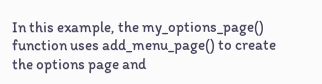In this example, the my_options_page() function uses add_menu_page() to create the options page and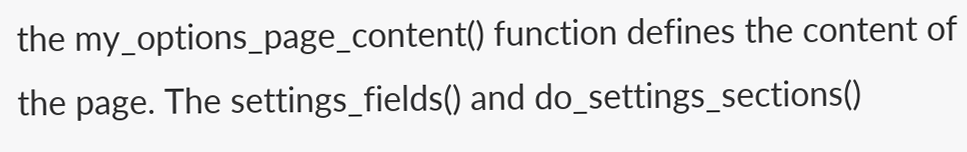the my_options_page_content() function defines the content of the page. The settings_fields() and do_settings_sections()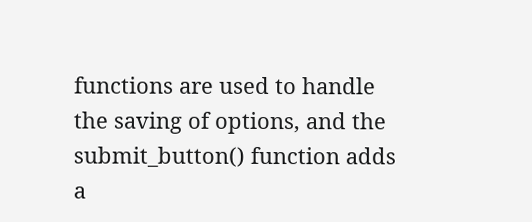functions are used to handle the saving of options, and the submit_button() function adds a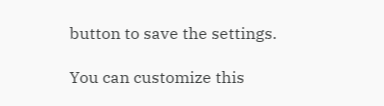button to save the settings.

You can customize this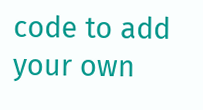code to add your own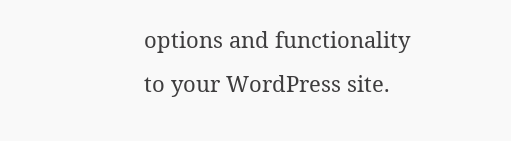options and functionality to your WordPress site.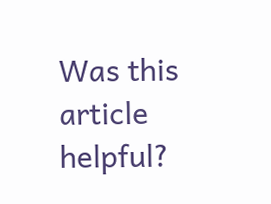Was this article helpful?